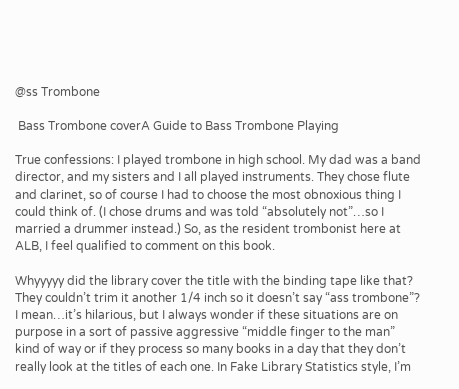@ss Trombone

 Bass Trombone coverA Guide to Bass Trombone Playing

True confessions: I played trombone in high school. My dad was a band director, and my sisters and I all played instruments. They chose flute and clarinet, so of course I had to choose the most obnoxious thing I could think of. (I chose drums and was told “absolutely not”…so I married a drummer instead.) So, as the resident trombonist here at ALB, I feel qualified to comment on this book.

Whyyyyy did the library cover the title with the binding tape like that? They couldn’t trim it another 1/4 inch so it doesn’t say “ass trombone”? I mean…it’s hilarious, but I always wonder if these situations are on purpose in a sort of passive aggressive “middle finger to the man” kind of way or if they process so many books in a day that they don’t really look at the titles of each one. In Fake Library Statistics style, I’m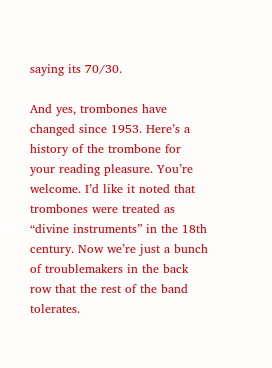saying its 70/30.

And yes, trombones have changed since 1953. Here’s a history of the trombone for your reading pleasure. You’re welcome. I’d like it noted that trombones were treated as “divine instruments” in the 18th century. Now we’re just a bunch of troublemakers in the back row that the rest of the band tolerates.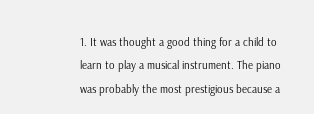1. It was thought a good thing for a child to learn to play a musical instrument. The piano was probably the most prestigious because a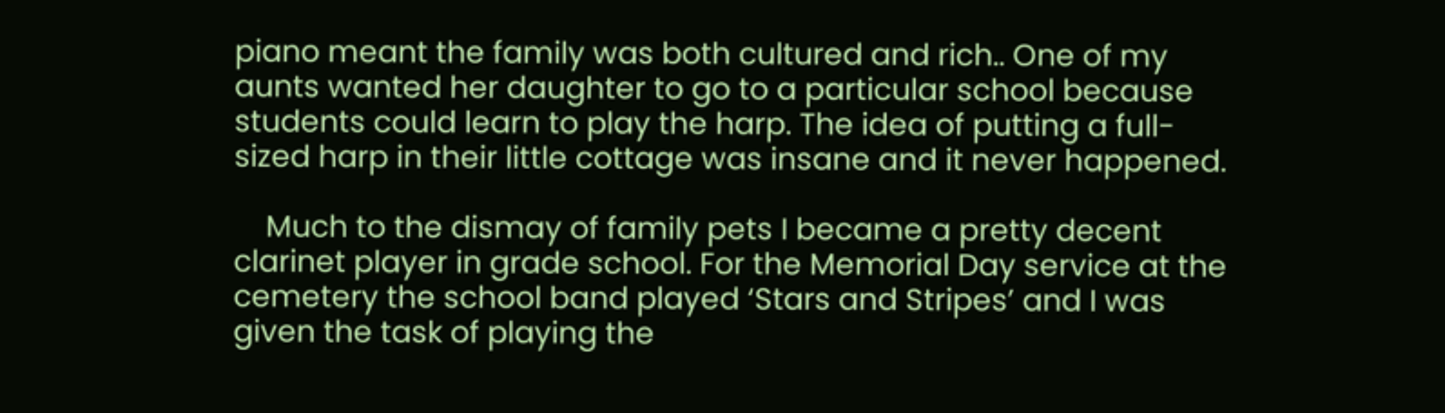piano meant the family was both cultured and rich.. One of my aunts wanted her daughter to go to a particular school because students could learn to play the harp. The idea of putting a full-sized harp in their little cottage was insane and it never happened.

    Much to the dismay of family pets I became a pretty decent clarinet player in grade school. For the Memorial Day service at the cemetery the school band played ‘Stars and Stripes’ and I was given the task of playing the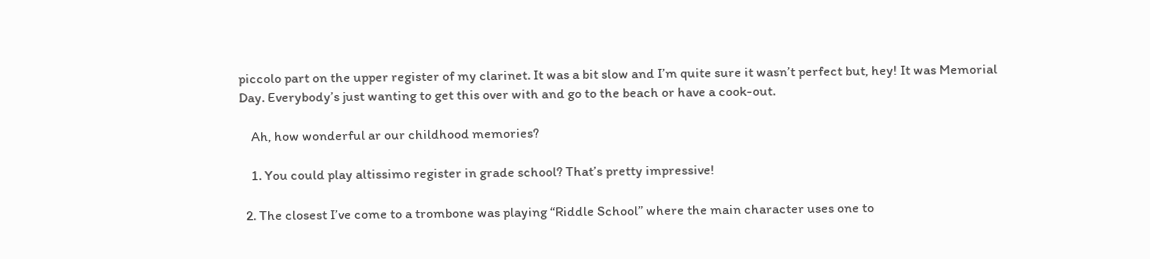piccolo part on the upper register of my clarinet. It was a bit slow and I’m quite sure it wasn’t perfect but, hey! It was Memorial Day. Everybody’s just wanting to get this over with and go to the beach or have a cook-out.

    Ah, how wonderful ar our childhood memories?

    1. You could play altissimo register in grade school? That’s pretty impressive!

  2. The closest I’ve come to a trombone was playing “Riddle School” where the main character uses one to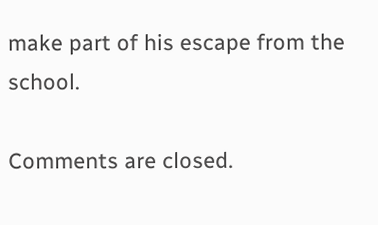make part of his escape from the school.

Comments are closed.